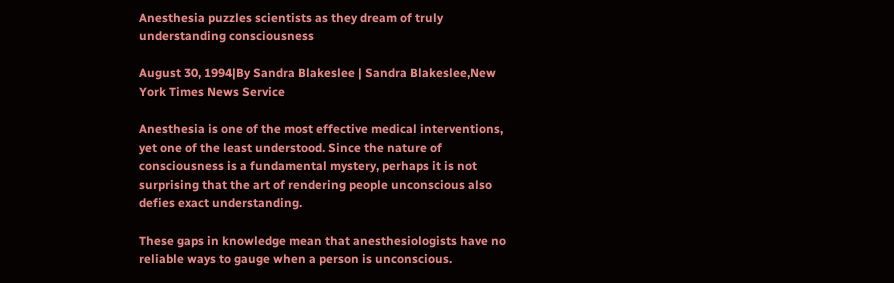Anesthesia puzzles scientists as they dream of truly understanding consciousness

August 30, 1994|By Sandra Blakeslee | Sandra Blakeslee,New York Times News Service

Anesthesia is one of the most effective medical interventions, yet one of the least understood. Since the nature of consciousness is a fundamental mystery, perhaps it is not surprising that the art of rendering people unconscious also defies exact understanding.

These gaps in knowledge mean that anesthesiologists have no reliable ways to gauge when a person is unconscious.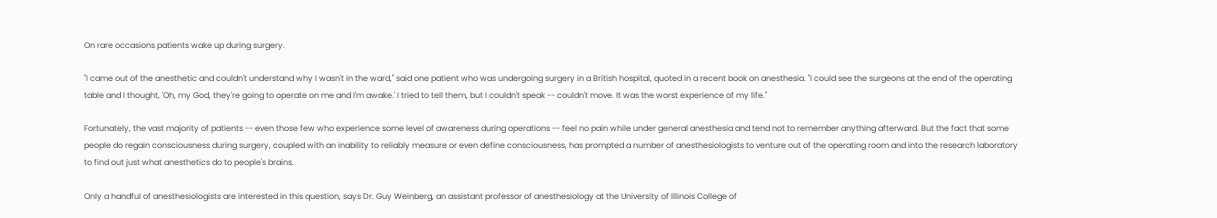On rare occasions patients wake up during surgery.

"I came out of the anesthetic and couldn't understand why I wasn't in the ward," said one patient who was undergoing surgery in a British hospital, quoted in a recent book on anesthesia. "I could see the surgeons at the end of the operating table and I thought, 'Oh, my God, they're going to operate on me and I'm awake.' I tried to tell them, but I couldn't speak -- couldn't move. It was the worst experience of my life."

Fortunately, the vast majority of patients -- even those few who experience some level of awareness during operations -- feel no pain while under general anesthesia and tend not to remember anything afterward. But the fact that some people do regain consciousness during surgery, coupled with an inability to reliably measure or even define consciousness, has prompted a number of anesthesiologists to venture out of the operating room and into the research laboratory to find out just what anesthetics do to people's brains.

Only a handful of anesthesiologists are interested in this question, says Dr. Guy Weinberg, an assistant professor of anesthesiology at the University of Illinois College of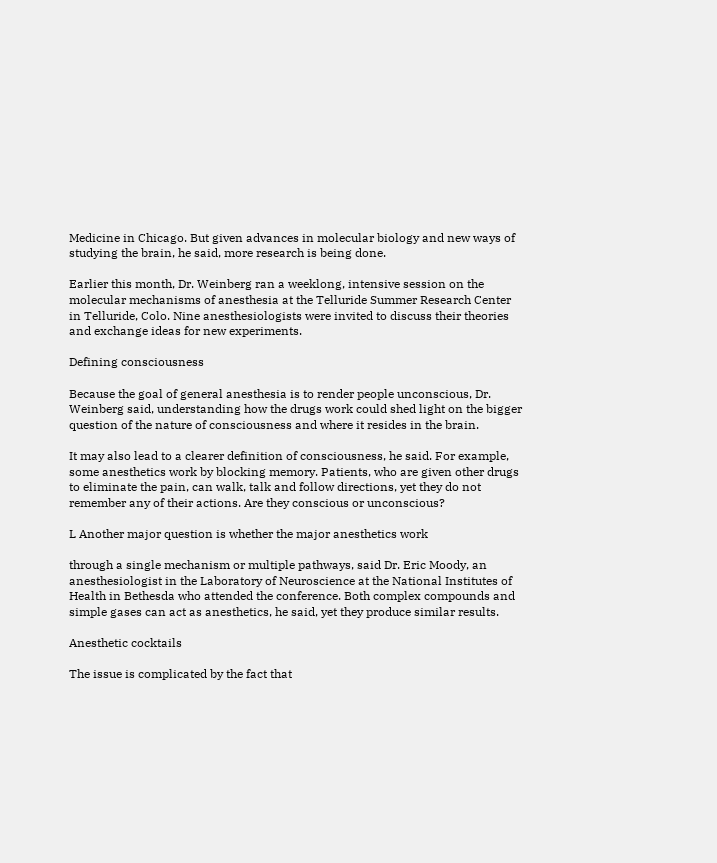Medicine in Chicago. But given advances in molecular biology and new ways of studying the brain, he said, more research is being done.

Earlier this month, Dr. Weinberg ran a weeklong, intensive session on the molecular mechanisms of anesthesia at the Telluride Summer Research Center in Telluride, Colo. Nine anesthesiologists were invited to discuss their theories and exchange ideas for new experiments.

Defining consciousness

Because the goal of general anesthesia is to render people unconscious, Dr. Weinberg said, understanding how the drugs work could shed light on the bigger question of the nature of consciousness and where it resides in the brain.

It may also lead to a clearer definition of consciousness, he said. For example, some anesthetics work by blocking memory. Patients, who are given other drugs to eliminate the pain, can walk, talk and follow directions, yet they do not remember any of their actions. Are they conscious or unconscious?

L Another major question is whether the major anesthetics work

through a single mechanism or multiple pathways, said Dr. Eric Moody, an anesthesiologist in the Laboratory of Neuroscience at the National Institutes of Health in Bethesda who attended the conference. Both complex compounds and simple gases can act as anesthetics, he said, yet they produce similar results.

Anesthetic cocktails

The issue is complicated by the fact that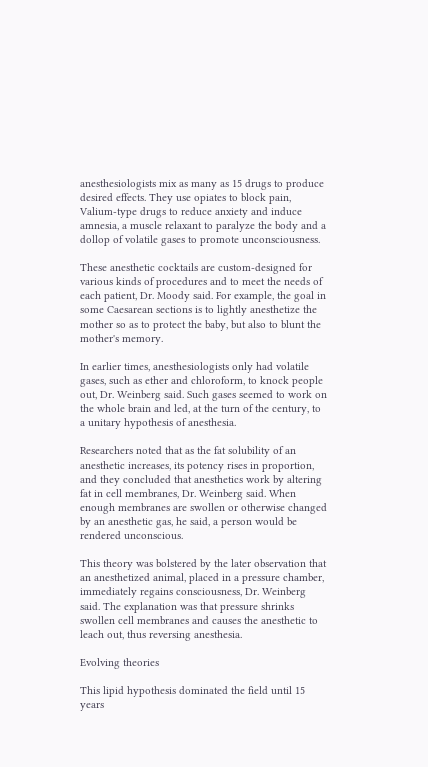anesthesiologists mix as many as 15 drugs to produce desired effects. They use opiates to block pain, Valium-type drugs to reduce anxiety and induce amnesia, a muscle relaxant to paralyze the body and a dollop of volatile gases to promote unconsciousness.

These anesthetic cocktails are custom-designed for various kinds of procedures and to meet the needs of each patient, Dr. Moody said. For example, the goal in some Caesarean sections is to lightly anesthetize the mother so as to protect the baby, but also to blunt the mother's memory.

In earlier times, anesthesiologists only had volatile gases, such as ether and chloroform, to knock people out, Dr. Weinberg said. Such gases seemed to work on the whole brain and led, at the turn of the century, to a unitary hypothesis of anesthesia.

Researchers noted that as the fat solubility of an anesthetic increases, its potency rises in proportion, and they concluded that anesthetics work by altering fat in cell membranes, Dr. Weinberg said. When enough membranes are swollen or otherwise changed by an anesthetic gas, he said, a person would be rendered unconscious.

This theory was bolstered by the later observation that an anesthetized animal, placed in a pressure chamber, immediately regains consciousness, Dr. Weinberg said. The explanation was that pressure shrinks swollen cell membranes and causes the anesthetic to leach out, thus reversing anesthesia.

Evolving theories

This lipid hypothesis dominated the field until 15 years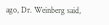ago, Dr. Weinberg said,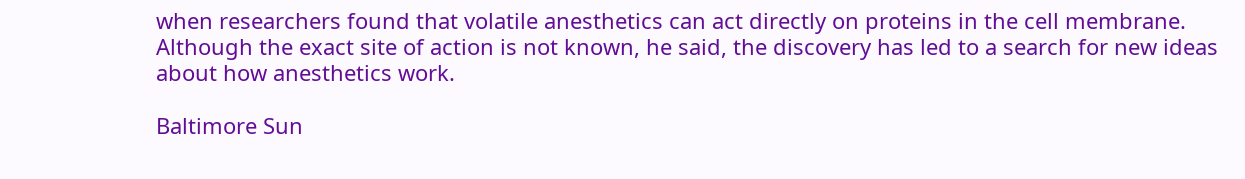when researchers found that volatile anesthetics can act directly on proteins in the cell membrane. Although the exact site of action is not known, he said, the discovery has led to a search for new ideas about how anesthetics work.

Baltimore Sun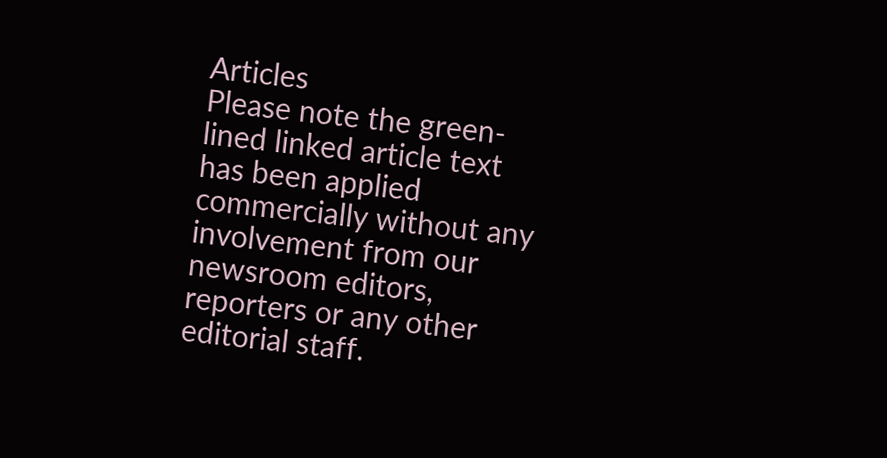Articles
Please note the green-lined linked article text has been applied commercially without any involvement from our newsroom editors, reporters or any other editorial staff.